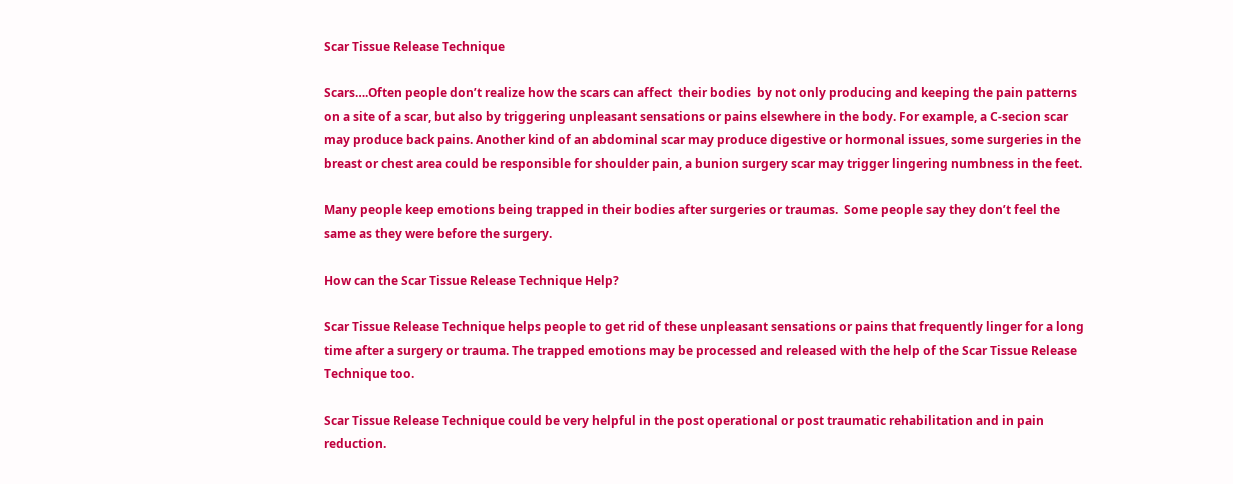Scar Tissue Release Technique

Scars….Often people don’t realize how the scars can affect  their bodies  by not only producing and keeping the pain patterns on a site of a scar, but also by triggering unpleasant sensations or pains elsewhere in the body. For example, a C-secion scar may produce back pains. Another kind of an abdominal scar may produce digestive or hormonal issues, some surgeries in the breast or chest area could be responsible for shoulder pain, a bunion surgery scar may trigger lingering numbness in the feet.

Many people keep emotions being trapped in their bodies after surgeries or traumas.  Some people say they don’t feel the same as they were before the surgery.

How can the Scar Tissue Release Technique Help?

Scar Tissue Release Technique helps people to get rid of these unpleasant sensations or pains that frequently linger for a long time after a surgery or trauma. The trapped emotions may be processed and released with the help of the Scar Tissue Release Technique too.

Scar Tissue Release Technique could be very helpful in the post operational or post traumatic rehabilitation and in pain reduction.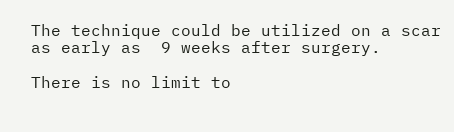The technique could be utilized on a scar as early as  9 weeks after surgery.

There is no limit to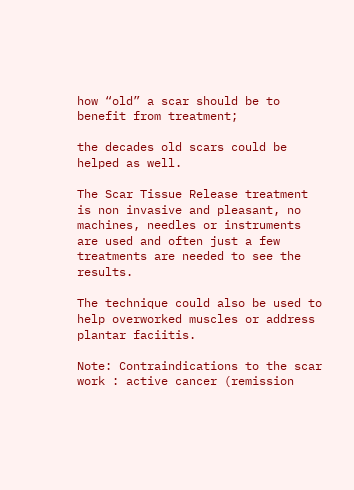how “old” a scar should be to benefit from treatment;

the decades old scars could be helped as well.

The Scar Tissue Release treatment is non invasive and pleasant, no machines, needles or instruments are used and often just a few treatments are needed to see the results.

The technique could also be used to help overworked muscles or address plantar faciitis.

Note: Contraindications to the scar work : active cancer (remission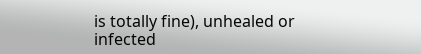is totally fine), unhealed or infected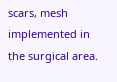scars, mesh implemented in the surgical area.